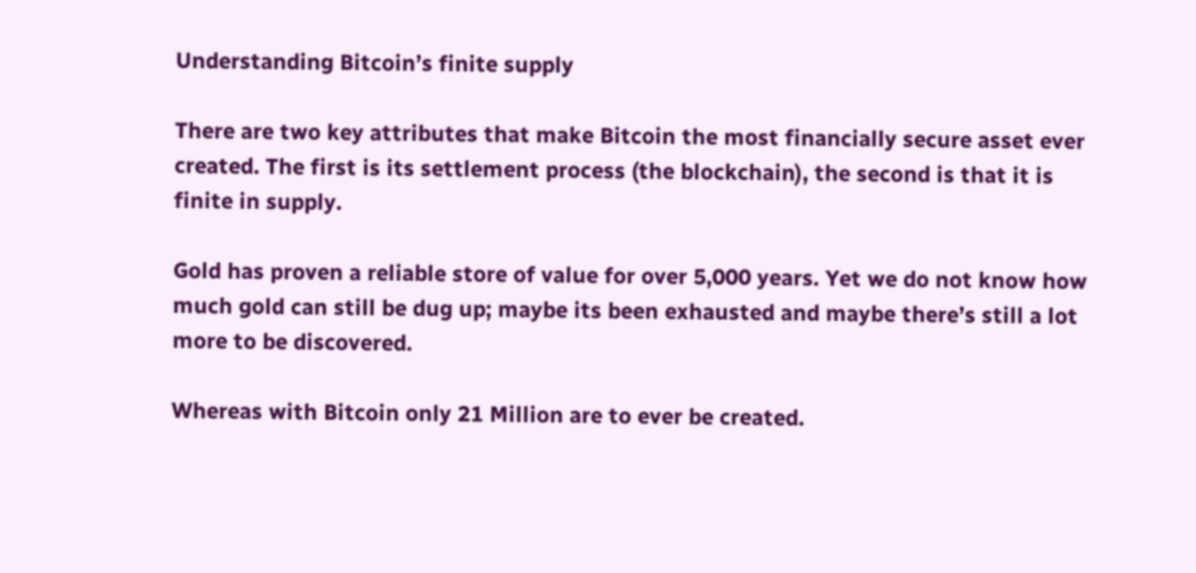Understanding Bitcoin’s finite supply

There are two key attributes that make Bitcoin the most financially secure asset ever created. The first is its settlement process (the blockchain), the second is that it is finite in supply.

Gold has proven a reliable store of value for over 5,000 years. Yet we do not know how much gold can still be dug up; maybe its been exhausted and maybe there’s still a lot more to be discovered.

Whereas with Bitcoin only 21 Million are to ever be created.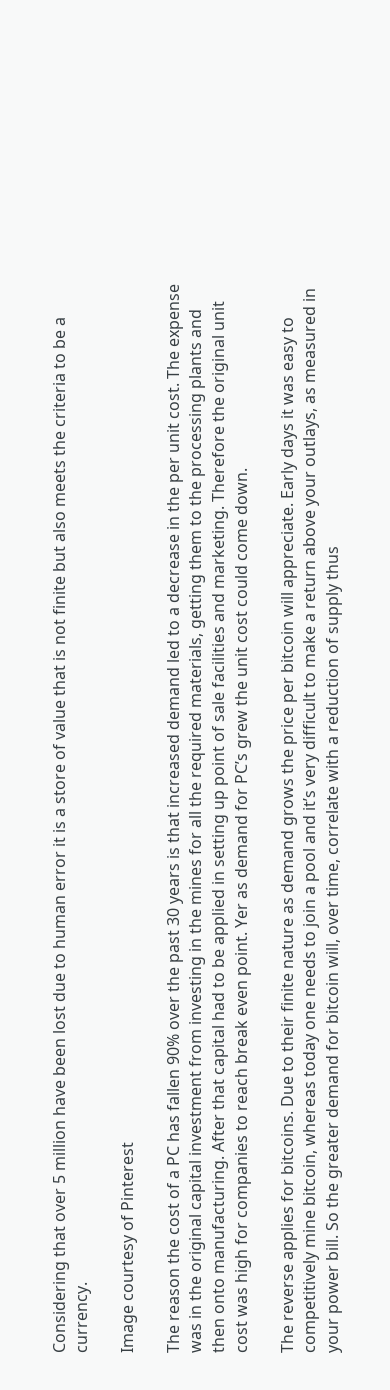Considering that over 5 million have been lost due to human error it is a store of value that is not finite but also meets the criteria to be a currency.

Image courtesy of Pinterest

The reason the cost of a PC has fallen 90% over the past 30 years is that increased demand led to a decrease in the per unit cost. The expense was in the original capital investment from investing in the mines for all the required materials, getting them to the processing plants and then onto manufacturing. After that capital had to be applied in setting up point of sale facilities and marketing. Therefore the original unit cost was high for companies to reach break even point. Yer as demand for PC’s grew the unit cost could come down.

The reverse applies for bitcoins. Due to their finite nature as demand grows the price per bitcoin will appreciate. Early days it was easy to competitively mine bitcoin, whereas today one needs to join a pool and it’s very difficult to make a return above your outlays, as measured in your power bill. So the greater demand for bitcoin will, over time, correlate with a reduction of supply thus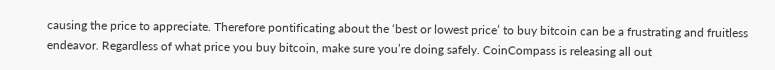causing the price to appreciate. Therefore pontificating about the ‘best or lowest price’ to buy bitcoin can be a frustrating and fruitless endeavor. Regardless of what price you buy bitcoin, make sure you’re doing safely. CoinCompass is releasing all out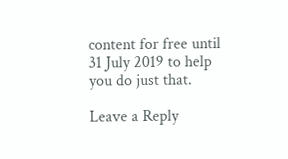content for free until 31 July 2019 to help you do just that.

Leave a Reply